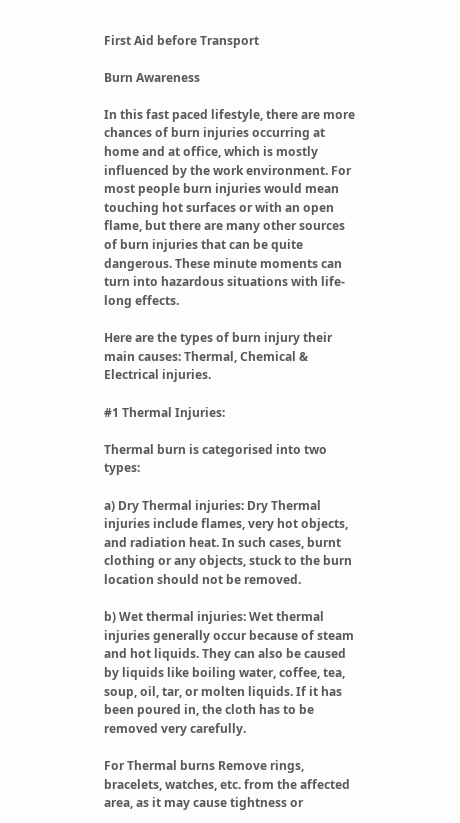First Aid before Transport

Burn Awareness

In this fast paced lifestyle, there are more chances of burn injuries occurring at home and at office, which is mostly influenced by the work environment. For most people burn injuries would mean touching hot surfaces or with an open flame, but there are many other sources of burn injuries that can be quite dangerous. These minute moments can turn into hazardous situations with life-long effects.

Here are the types of burn injury their main causes: Thermal, Chemical & Electrical injuries.

#1 Thermal Injuries:

Thermal burn is categorised into two types:

a) Dry Thermal injuries: Dry Thermal injuries include flames, very hot objects, and radiation heat. In such cases, burnt clothing or any objects, stuck to the burn location should not be removed.

b) Wet thermal injuries: Wet thermal injuries generally occur because of steam and hot liquids. They can also be caused by liquids like boiling water, coffee, tea, soup, oil, tar, or molten liquids. If it has been poured in, the cloth has to be removed very carefully.

For Thermal burns Remove rings, bracelets, watches, etc. from the affected area, as it may cause tightness or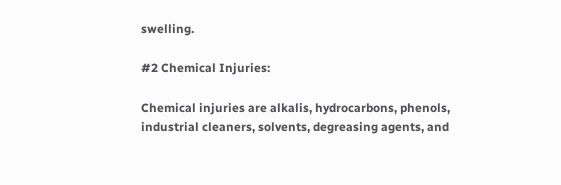swelling.

#2 Chemical Injuries:

Chemical injuries are alkalis, hydrocarbons, phenols, industrial cleaners, solvents, degreasing agents, and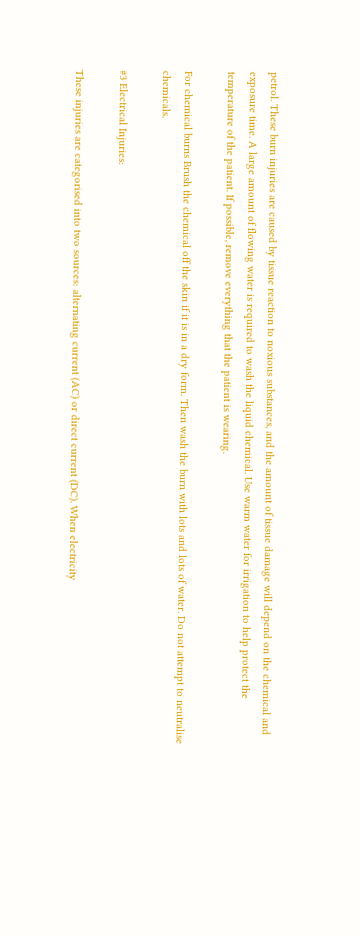petrol. These burn injuries are caused by tissue reaction to noxious substances, and the amount of tissue damage will depend on the chemical and exposure time. A large amount of flowing water is required to wash the liquid chemical. Use warm water for irrigation to help protect the temperature of the patient. If possible, remove everything that the patient is wearing.

For chemical burns Brush the chemical off the skin if it is in a dry form. Then wash the burn with lots and lots of water. Do not attempt to neutralise chemicals.

#3 Electrical Injuries:

These injuries are categorised into two sources: alternating current (AC) or direct current (DC). When electricity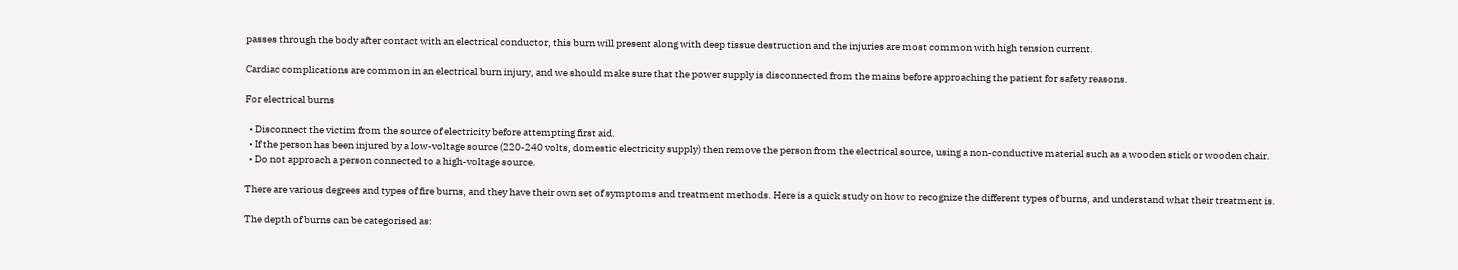passes through the body after contact with an electrical conductor, this burn will present along with deep tissue destruction and the injuries are most common with high tension current.

Cardiac complications are common in an electrical burn injury, and we should make sure that the power supply is disconnected from the mains before approaching the patient for safety reasons.

For electrical burns

  • Disconnect the victim from the source of electricity before attempting first aid.
  • If the person has been injured by a low-voltage source (220-240 volts, domestic electricity supply) then remove the person from the electrical source, using a non-conductive material such as a wooden stick or wooden chair.
  • Do not approach a person connected to a high-voltage source.

There are various degrees and types of fire burns, and they have their own set of symptoms and treatment methods. Here is a quick study on how to recognize the different types of burns, and understand what their treatment is.

The depth of burns can be categorised as: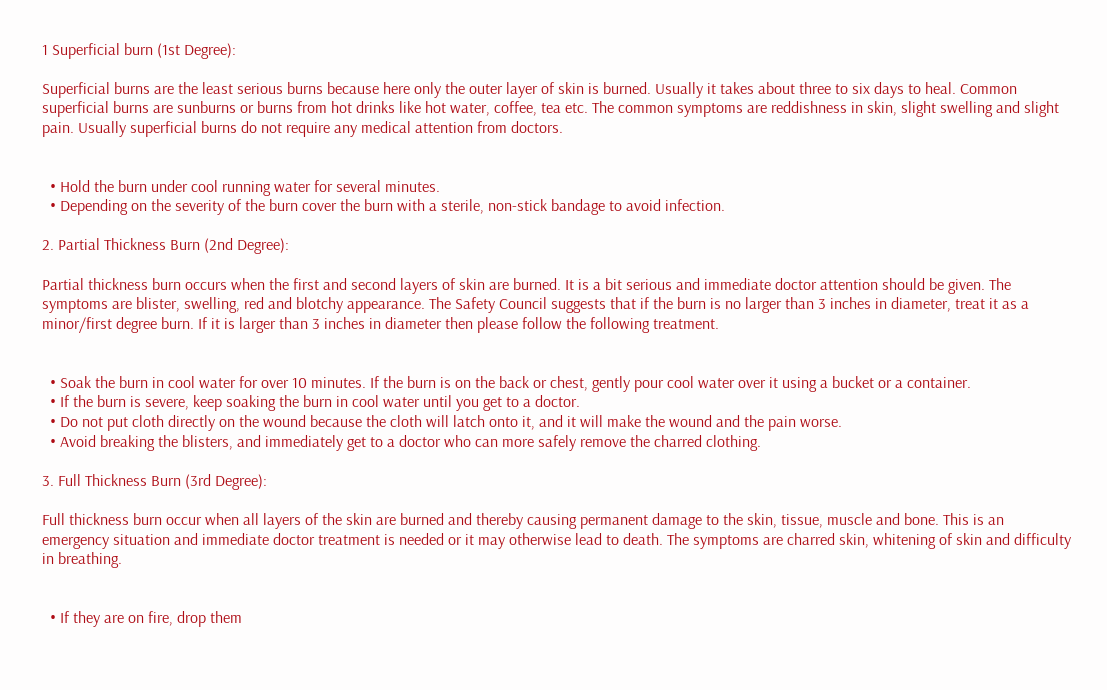1 Superficial burn (1st Degree):

Superficial burns are the least serious burns because here only the outer layer of skin is burned. Usually it takes about three to six days to heal. Common superficial burns are sunburns or burns from hot drinks like hot water, coffee, tea etc. The common symptoms are reddishness in skin, slight swelling and slight pain. Usually superficial burns do not require any medical attention from doctors.


  • Hold the burn under cool running water for several minutes.
  • Depending on the severity of the burn cover the burn with a sterile, non-stick bandage to avoid infection.

2. Partial Thickness Burn (2nd Degree):

Partial thickness burn occurs when the first and second layers of skin are burned. It is a bit serious and immediate doctor attention should be given. The symptoms are blister, swelling, red and blotchy appearance. The Safety Council suggests that if the burn is no larger than 3 inches in diameter, treat it as a minor/first degree burn. If it is larger than 3 inches in diameter then please follow the following treatment.


  • Soak the burn in cool water for over 10 minutes. If the burn is on the back or chest, gently pour cool water over it using a bucket or a container.
  • If the burn is severe, keep soaking the burn in cool water until you get to a doctor.
  • Do not put cloth directly on the wound because the cloth will latch onto it, and it will make the wound and the pain worse.
  • Avoid breaking the blisters, and immediately get to a doctor who can more safely remove the charred clothing.

3. Full Thickness Burn (3rd Degree):

Full thickness burn occur when all layers of the skin are burned and thereby causing permanent damage to the skin, tissue, muscle and bone. This is an emergency situation and immediate doctor treatment is needed or it may otherwise lead to death. The symptoms are charred skin, whitening of skin and difficulty in breathing.


  • If they are on fire, drop them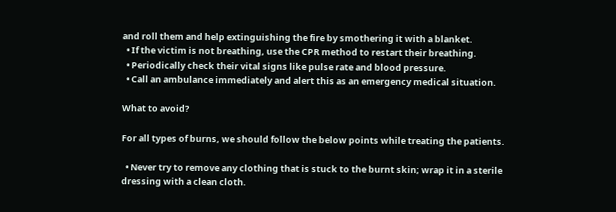and roll them and help extinguishing the fire by smothering it with a blanket.
  • If the victim is not breathing, use the CPR method to restart their breathing.
  • Periodically check their vital signs like pulse rate and blood pressure.
  • Call an ambulance immediately and alert this as an emergency medical situation.

What to avoid?

For all types of burns, we should follow the below points while treating the patients.

  • Never try to remove any clothing that is stuck to the burnt skin; wrap it in a sterile dressing with a clean cloth.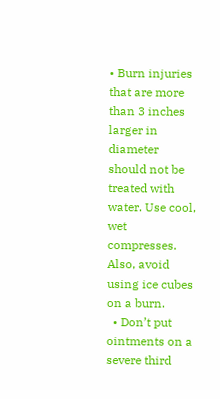• Burn injuries that are more than 3 inches larger in diameter should not be treated with water. Use cool, wet compresses. Also, avoid using ice cubes on a burn.
  • Don’t put ointments on a severe third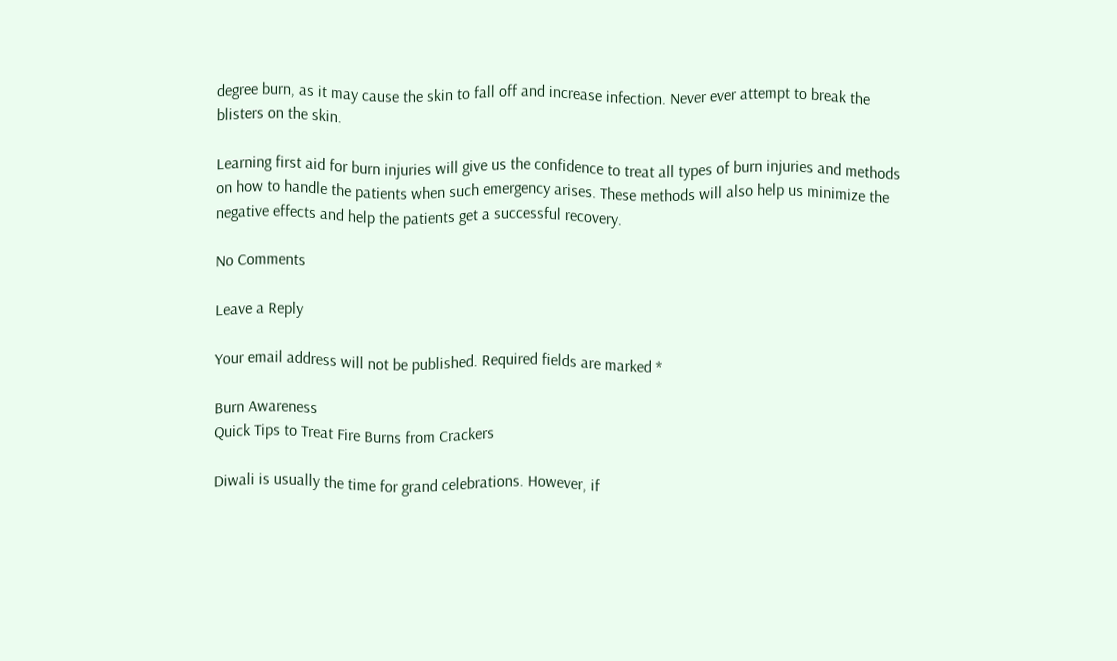degree burn, as it may cause the skin to fall off and increase infection. Never ever attempt to break the blisters on the skin.

Learning first aid for burn injuries will give us the confidence to treat all types of burn injuries and methods on how to handle the patients when such emergency arises. These methods will also help us minimize the negative effects and help the patients get a successful recovery.

No Comments

Leave a Reply

Your email address will not be published. Required fields are marked *

Burn Awareness
Quick Tips to Treat Fire Burns from Crackers

Diwali is usually the time for grand celebrations. However, if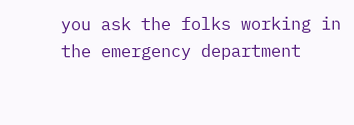you ask the folks working in the emergency department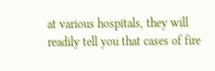at various hospitals, they will readily tell you that cases of fire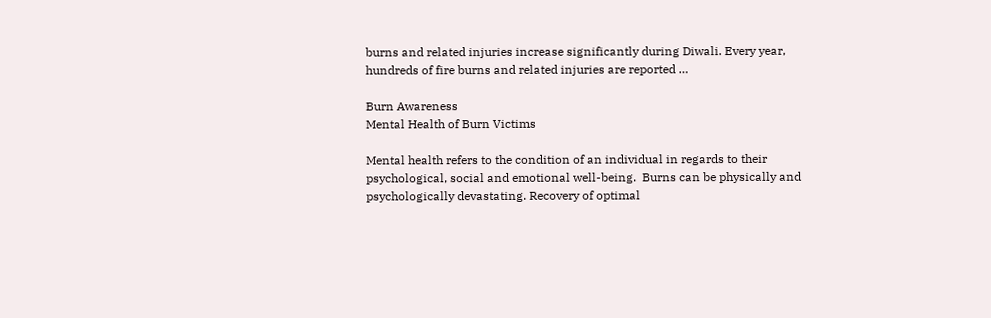burns and related injuries increase significantly during Diwali. Every year, hundreds of fire burns and related injuries are reported …

Burn Awareness
Mental Health of Burn Victims

Mental health refers to the condition of an individual in regards to their psychological, social and emotional well-being.  Burns can be physically and psychologically devastating. Recovery of optimal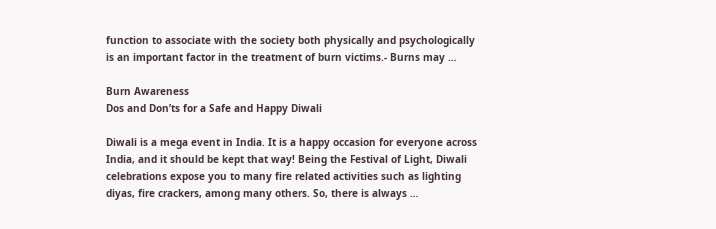function to associate with the society both physically and psychologically is an important factor in the treatment of burn victims.- Burns may …

Burn Awareness
Dos and Don’ts for a Safe and Happy Diwali

Diwali is a mega event in India. It is a happy occasion for everyone across India, and it should be kept that way! Being the Festival of Light, Diwali celebrations expose you to many fire related activities such as lighting diyas, fire crackers, among many others. So, there is always …